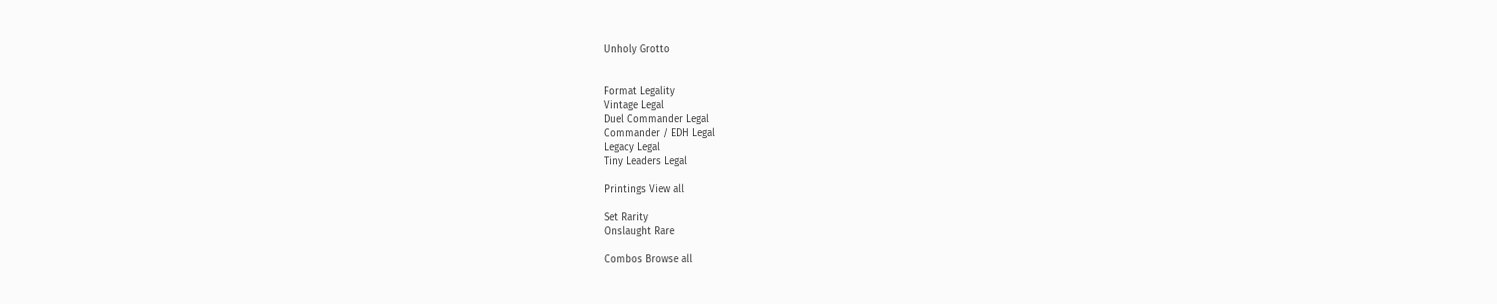Unholy Grotto


Format Legality
Vintage Legal
Duel Commander Legal
Commander / EDH Legal
Legacy Legal
Tiny Leaders Legal

Printings View all

Set Rarity
Onslaught Rare

Combos Browse all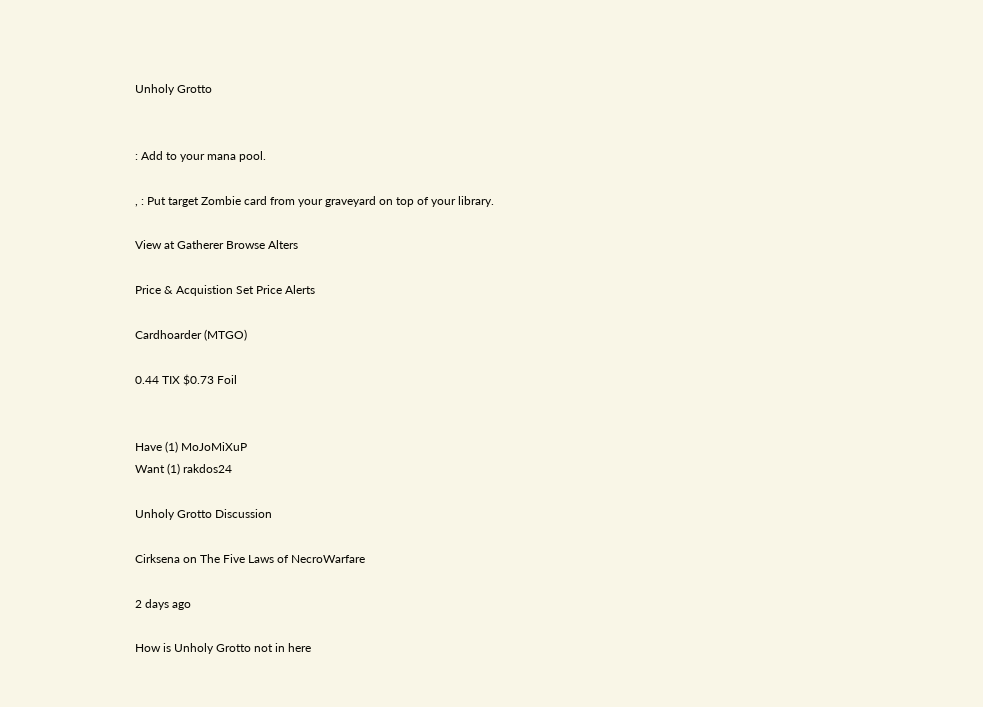Unholy Grotto


: Add to your mana pool.

, : Put target Zombie card from your graveyard on top of your library.

View at Gatherer Browse Alters

Price & Acquistion Set Price Alerts

Cardhoarder (MTGO)

0.44 TIX $0.73 Foil


Have (1) MoJoMiXuP
Want (1) rakdos24

Unholy Grotto Discussion

Cirksena on The Five Laws of NecroWarfare

2 days ago

How is Unholy Grotto not in here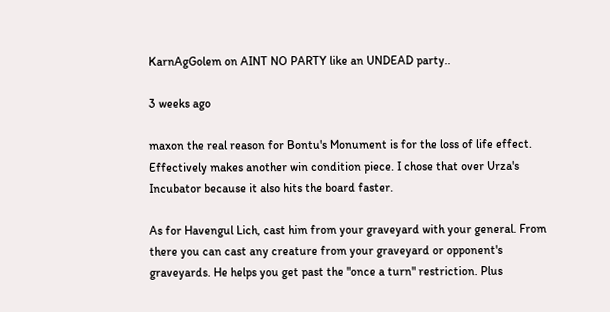KarnAgGolem on AINT NO PARTY like an UNDEAD party..

3 weeks ago

maxon the real reason for Bontu's Monument is for the loss of life effect. Effectively makes another win condition piece. I chose that over Urza's Incubator because it also hits the board faster.

As for Havengul Lich, cast him from your graveyard with your general. From there you can cast any creature from your graveyard or opponent's graveyards. He helps you get past the "once a turn" restriction. Plus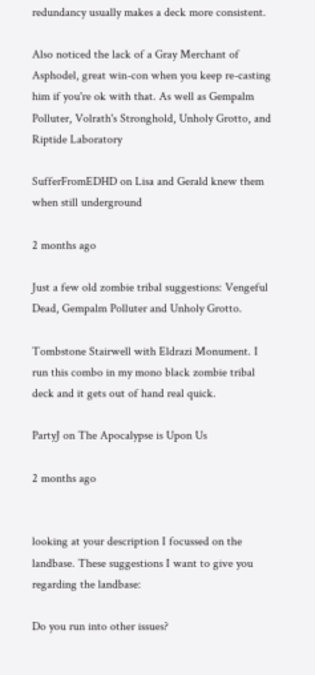redundancy usually makes a deck more consistent.

Also noticed the lack of a Gray Merchant of Asphodel, great win-con when you keep re-casting him if you're ok with that. As well as Gempalm Polluter, Volrath's Stronghold, Unholy Grotto, and Riptide Laboratory

SufferFromEDHD on Lisa and Gerald knew them when still underground

2 months ago

Just a few old zombie tribal suggestions: Vengeful Dead, Gempalm Polluter and Unholy Grotto.

Tombstone Stairwell with Eldrazi Monument. I run this combo in my mono black zombie tribal deck and it gets out of hand real quick.

PartyJ on The Apocalypse is Upon Us

2 months ago


looking at your description I focussed on the landbase. These suggestions I want to give you regarding the landbase:

Do you run into other issues?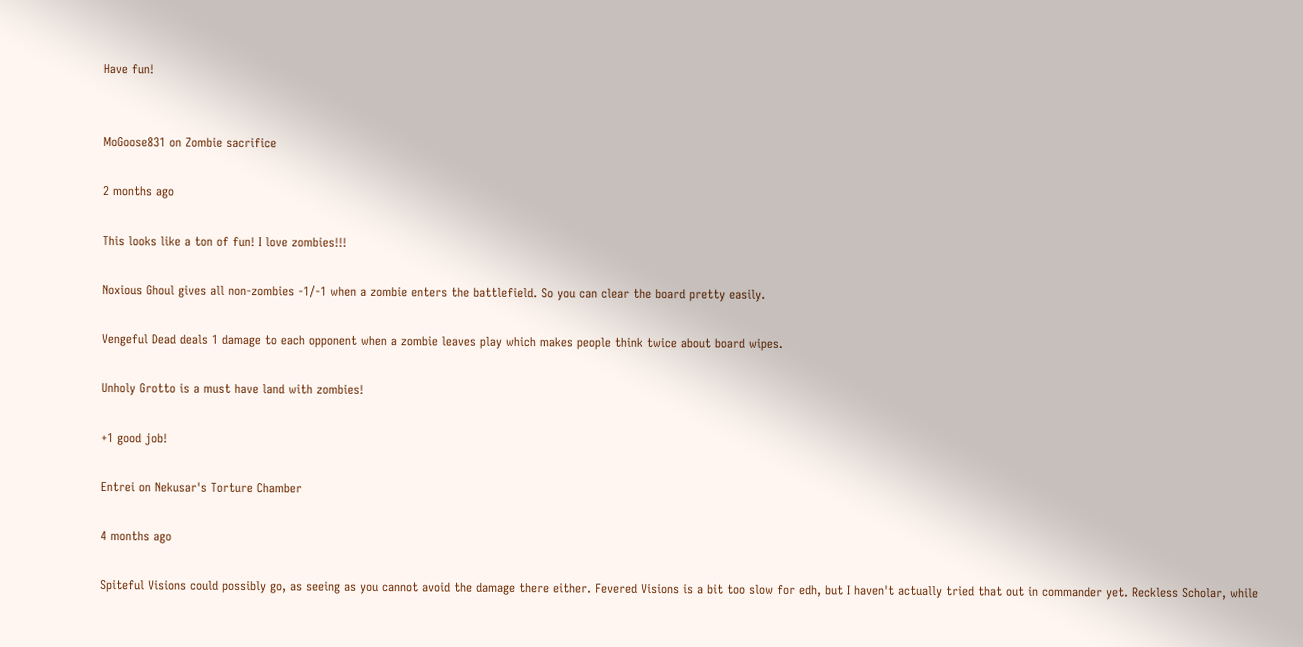Have fun!


MoGoose831 on Zombie sacrifice

2 months ago

This looks like a ton of fun! I love zombies!!!

Noxious Ghoul gives all non-zombies -1/-1 when a zombie enters the battlefield. So you can clear the board pretty easily.

Vengeful Dead deals 1 damage to each opponent when a zombie leaves play which makes people think twice about board wipes.

Unholy Grotto is a must have land with zombies!

+1 good job!

Entrei on Nekusar's Torture Chamber

4 months ago

Spiteful Visions could possibly go, as seeing as you cannot avoid the damage there either. Fevered Visions is a bit too slow for edh, but I haven't actually tried that out in commander yet. Reckless Scholar, while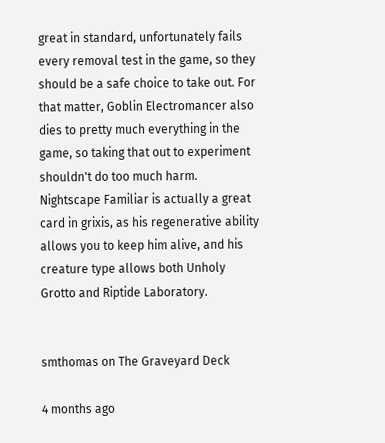great in standard, unfortunately fails every removal test in the game, so they should be a safe choice to take out. For that matter, Goblin Electromancer also dies to pretty much everything in the game, so taking that out to experiment shouldn't do too much harm. Nightscape Familiar is actually a great card in grixis, as his regenerative ability allows you to keep him alive, and his creature type allows both Unholy Grotto and Riptide Laboratory.


smthomas on The Graveyard Deck

4 months ago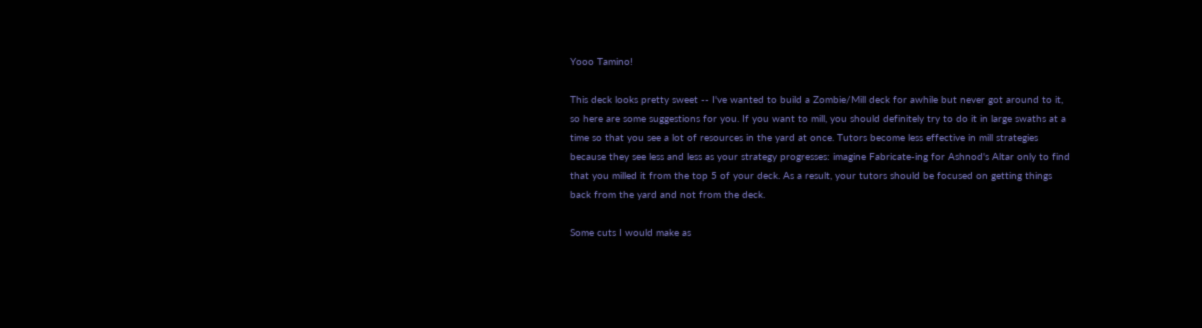Yooo Tamino!

This deck looks pretty sweet -- I've wanted to build a Zombie/Mill deck for awhile but never got around to it, so here are some suggestions for you. If you want to mill, you should definitely try to do it in large swaths at a time so that you see a lot of resources in the yard at once. Tutors become less effective in mill strategies because they see less and less as your strategy progresses: imagine Fabricate-ing for Ashnod's Altar only to find that you milled it from the top 5 of your deck. As a result, your tutors should be focused on getting things back from the yard and not from the deck.

Some cuts I would make as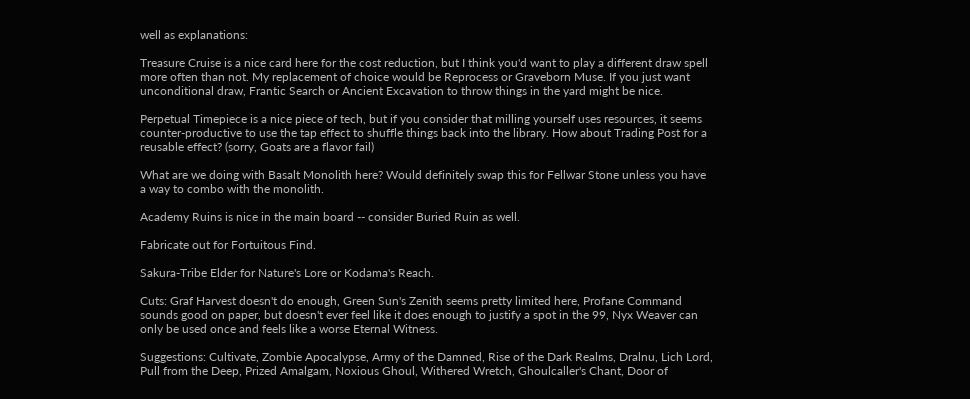well as explanations:

Treasure Cruise is a nice card here for the cost reduction, but I think you'd want to play a different draw spell more often than not. My replacement of choice would be Reprocess or Graveborn Muse. If you just want unconditional draw, Frantic Search or Ancient Excavation to throw things in the yard might be nice.

Perpetual Timepiece is a nice piece of tech, but if you consider that milling yourself uses resources, it seems counter-productive to use the tap effect to shuffle things back into the library. How about Trading Post for a reusable effect? (sorry, Goats are a flavor fail)

What are we doing with Basalt Monolith here? Would definitely swap this for Fellwar Stone unless you have a way to combo with the monolith.

Academy Ruins is nice in the main board -- consider Buried Ruin as well.

Fabricate out for Fortuitous Find.

Sakura-Tribe Elder for Nature's Lore or Kodama's Reach.

Cuts: Graf Harvest doesn't do enough, Green Sun's Zenith seems pretty limited here, Profane Command sounds good on paper, but doesn't ever feel like it does enough to justify a spot in the 99, Nyx Weaver can only be used once and feels like a worse Eternal Witness.

Suggestions: Cultivate, Zombie Apocalypse, Army of the Damned, Rise of the Dark Realms, Dralnu, Lich Lord, Pull from the Deep, Prized Amalgam, Noxious Ghoul, Withered Wretch, Ghoulcaller's Chant, Door of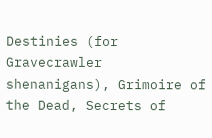Destinies (for Gravecrawler shenanigans), Grimoire of the Dead, Secrets of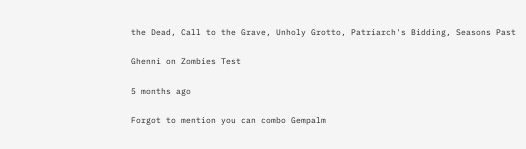the Dead, Call to the Grave, Unholy Grotto, Patriarch's Bidding, Seasons Past

Ghenni on Zombies Test

5 months ago

Forgot to mention you can combo Gempalm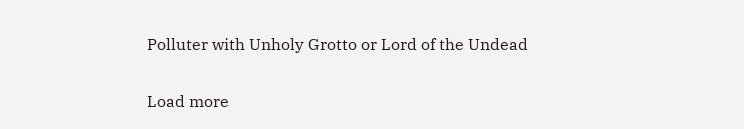Polluter with Unholy Grotto or Lord of the Undead

Load more